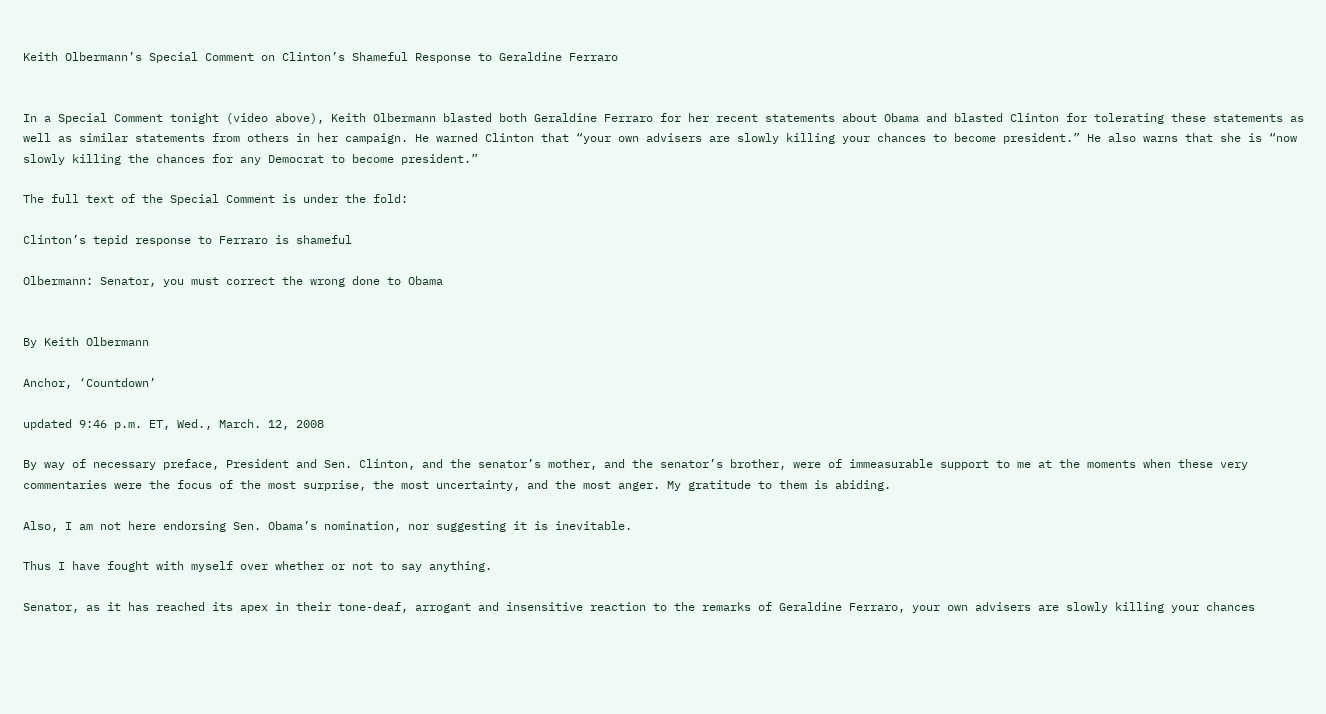Keith Olbermann’s Special Comment on Clinton’s Shameful Response to Geraldine Ferraro


In a Special Comment tonight (video above), Keith Olbermann blasted both Geraldine Ferraro for her recent statements about Obama and blasted Clinton for tolerating these statements as well as similar statements from others in her campaign. He warned Clinton that “your own advisers are slowly killing your chances to become president.” He also warns that she is “now slowly killing the chances for any Democrat to become president.”

The full text of the Special Comment is under the fold:

Clinton’s tepid response to Ferraro is shameful

Olbermann: Senator, you must correct the wrong done to Obama


By Keith Olbermann

Anchor, ‘Countdown’

updated 9:46 p.m. ET, Wed., March. 12, 2008

By way of necessary preface, President and Sen. Clinton, and the senator’s mother, and the senator’s brother, were of immeasurable support to me at the moments when these very commentaries were the focus of the most surprise, the most uncertainty, and the most anger. My gratitude to them is abiding.

Also, I am not here endorsing Sen. Obama’s nomination, nor suggesting it is inevitable.

Thus I have fought with myself over whether or not to say anything.

Senator, as it has reached its apex in their tone-deaf, arrogant and insensitive reaction to the remarks of Geraldine Ferraro, your own advisers are slowly killing your chances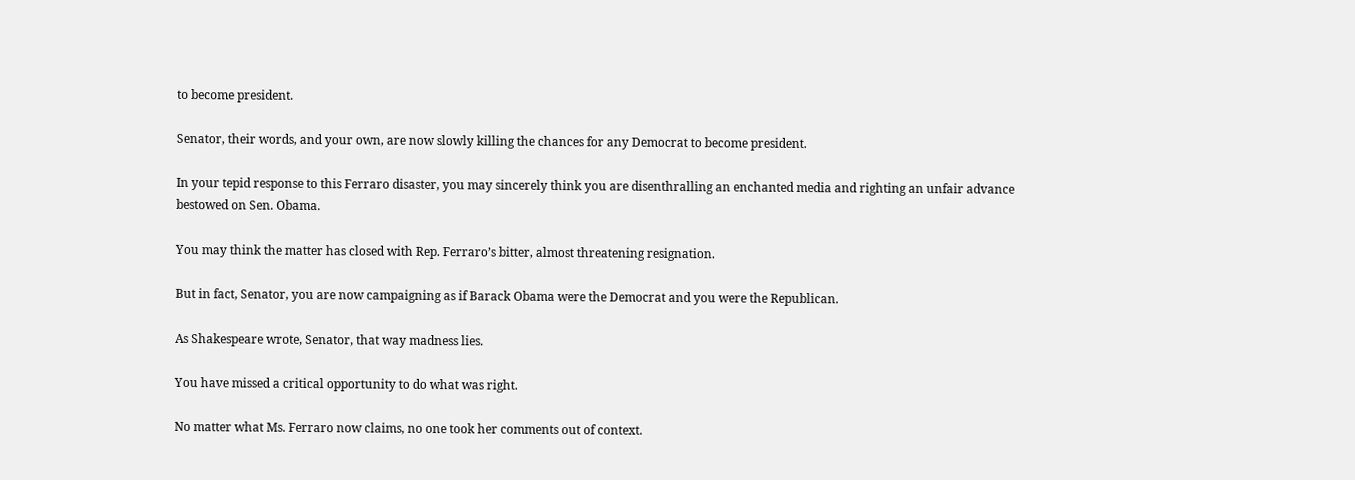to become president.

Senator, their words, and your own, are now slowly killing the chances for any Democrat to become president.

In your tepid response to this Ferraro disaster, you may sincerely think you are disenthralling an enchanted media and righting an unfair advance bestowed on Sen. Obama.

You may think the matter has closed with Rep. Ferraro’s bitter, almost threatening resignation.

But in fact, Senator, you are now campaigning as if Barack Obama were the Democrat and you were the Republican.

As Shakespeare wrote, Senator, that way madness lies.

You have missed a critical opportunity to do what was right.

No matter what Ms. Ferraro now claims, no one took her comments out of context.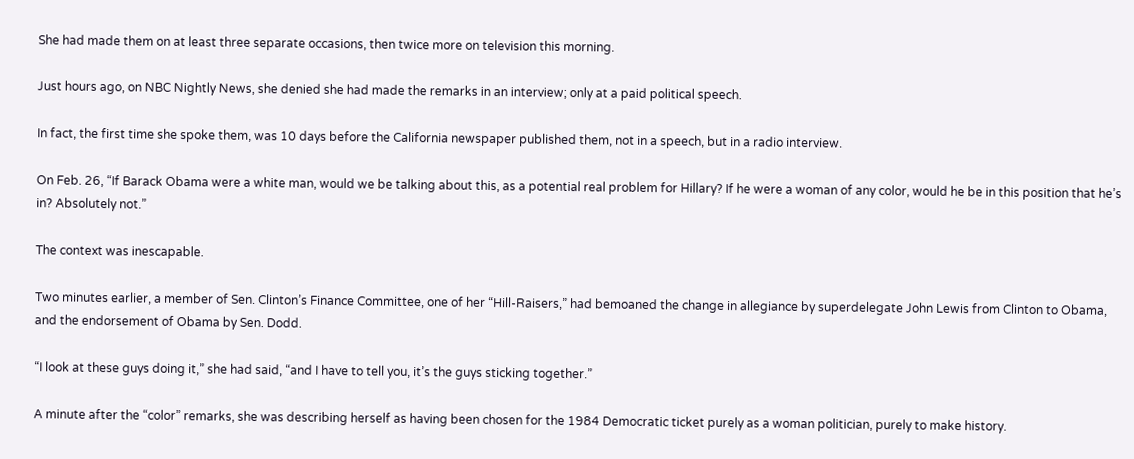She had made them on at least three separate occasions, then twice more on television this morning.

Just hours ago, on NBC Nightly News, she denied she had made the remarks in an interview; only at a paid political speech.

In fact, the first time she spoke them, was 10 days before the California newspaper published them, not in a speech, but in a radio interview.

On Feb. 26, “If Barack Obama were a white man, would we be talking about this, as a potential real problem for Hillary? If he were a woman of any color, would he be in this position that he’s in? Absolutely not.”

The context was inescapable.

Two minutes earlier, a member of Sen. Clinton’s Finance Committee, one of her “Hill-Raisers,” had bemoaned the change in allegiance by superdelegate John Lewis from Clinton to Obama, and the endorsement of Obama by Sen. Dodd.

“I look at these guys doing it,” she had said, “and I have to tell you, it’s the guys sticking together.”

A minute after the “color” remarks, she was describing herself as having been chosen for the 1984 Democratic ticket purely as a woman politician, purely to make history.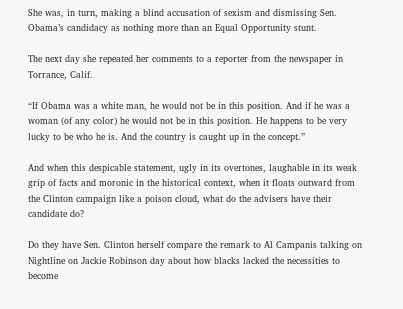She was, in turn, making a blind accusation of sexism and dismissing Sen. Obama’s candidacy as nothing more than an Equal Opportunity stunt.

The next day she repeated her comments to a reporter from the newspaper in Torrance, Calif.

“If Obama was a white man, he would not be in this position. And if he was a woman (of any color) he would not be in this position. He happens to be very lucky to be who he is. And the country is caught up in the concept.”

And when this despicable statement, ugly in its overtones, laughable in its weak grip of facts and moronic in the historical context, when it floats outward from the Clinton campaign like a poison cloud, what do the advisers have their candidate do?

Do they have Sen. Clinton herself compare the remark to Al Campanis talking on Nightline on Jackie Robinson day about how blacks lacked the necessities to become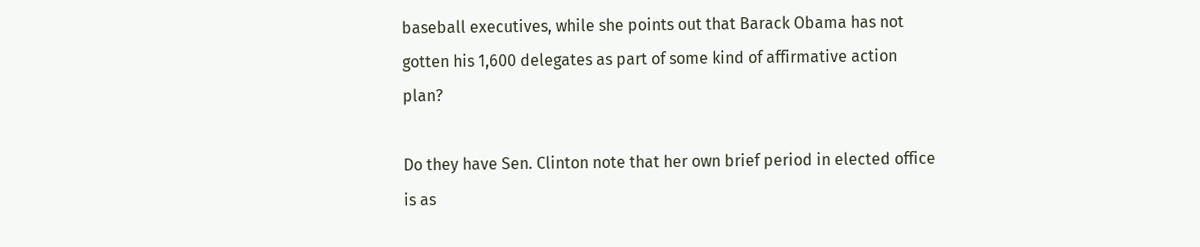baseball executives, while she points out that Barack Obama has not gotten his 1,600 delegates as part of some kind of affirmative action plan?

Do they have Sen. Clinton note that her own brief period in elected office is as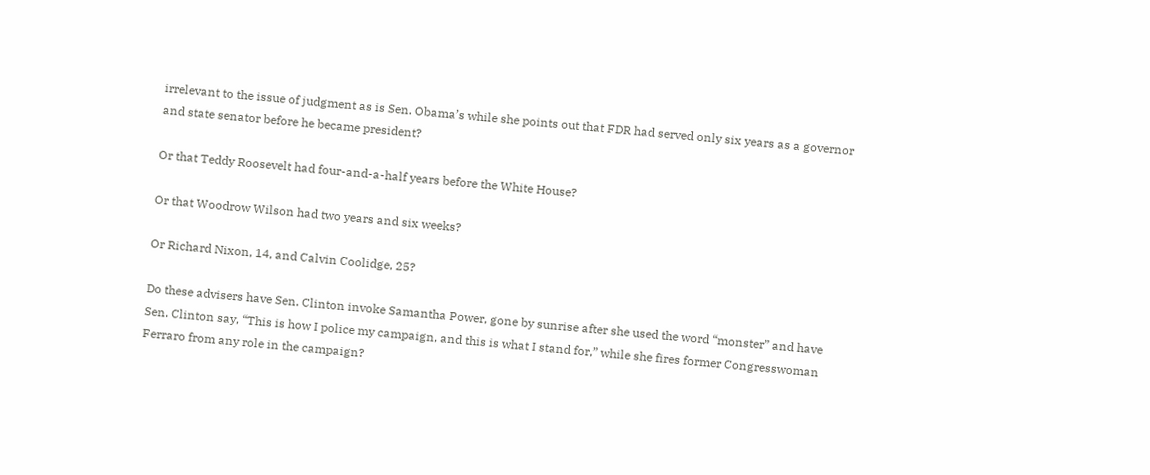irrelevant to the issue of judgment as is Sen. Obama’s while she points out that FDR had served only six years as a governor and state senator before he became president?

Or that Teddy Roosevelt had four-and-a-half years before the White House?

Or that Woodrow Wilson had two years and six weeks?

Or Richard Nixon, 14, and Calvin Coolidge, 25?

Do these advisers have Sen. Clinton invoke Samantha Power, gone by sunrise after she used the word “monster” and have Sen. Clinton say, “This is how I police my campaign, and this is what I stand for,” while she fires former Congresswoman Ferraro from any role in the campaign?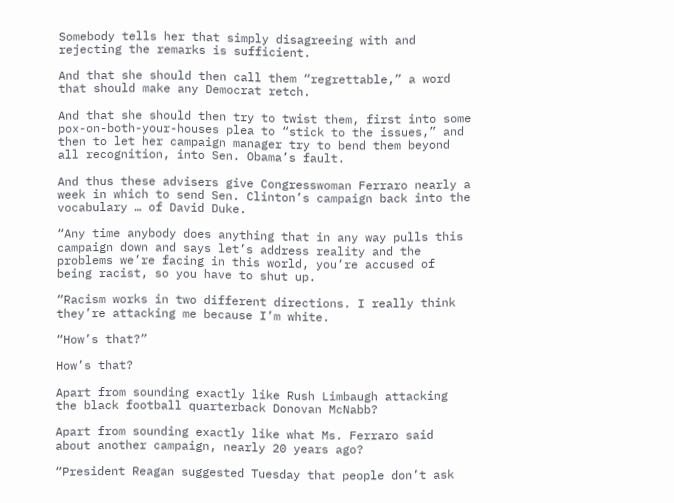Somebody tells her that simply disagreeing with and rejecting the remarks is sufficient.

And that she should then call them “regrettable,” a word that should make any Democrat retch.

And that she should then try to twist them, first into some pox-on-both-your-houses plea to “stick to the issues,” and then to let her campaign manager try to bend them beyond all recognition, into Sen. Obama’s fault.

And thus these advisers give Congresswoman Ferraro nearly a week in which to send Sen. Clinton’s campaign back into the vocabulary … of David Duke.

“Any time anybody does anything that in any way pulls this campaign down and says let’s address reality and the problems we’re facing in this world, you’re accused of being racist, so you have to shut up.

“Racism works in two different directions. I really think they’re attacking me because I’m white.

“How’s that?”

How’s that?

Apart from sounding exactly like Rush Limbaugh attacking the black football quarterback Donovan McNabb?

Apart from sounding exactly like what Ms. Ferraro said about another campaign, nearly 20 years ago?

“President Reagan suggested Tuesday that people don’t ask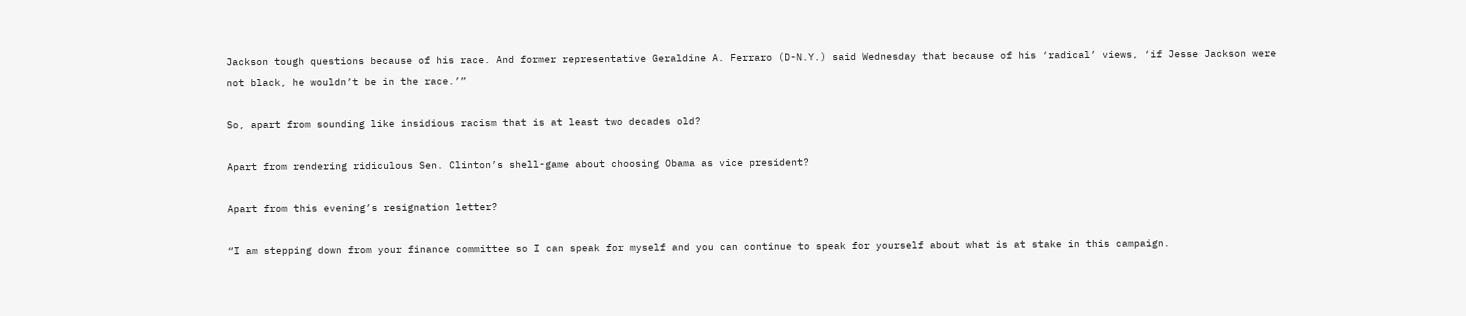Jackson tough questions because of his race. And former representative Geraldine A. Ferraro (D-N.Y.) said Wednesday that because of his ‘radical’ views, ‘if Jesse Jackson were not black, he wouldn’t be in the race.’”

So, apart from sounding like insidious racism that is at least two decades old?

Apart from rendering ridiculous Sen. Clinton’s shell-game about choosing Obama as vice president?

Apart from this evening’s resignation letter?

“I am stepping down from your finance committee so I can speak for myself and you can continue to speak for yourself about what is at stake in this campaign.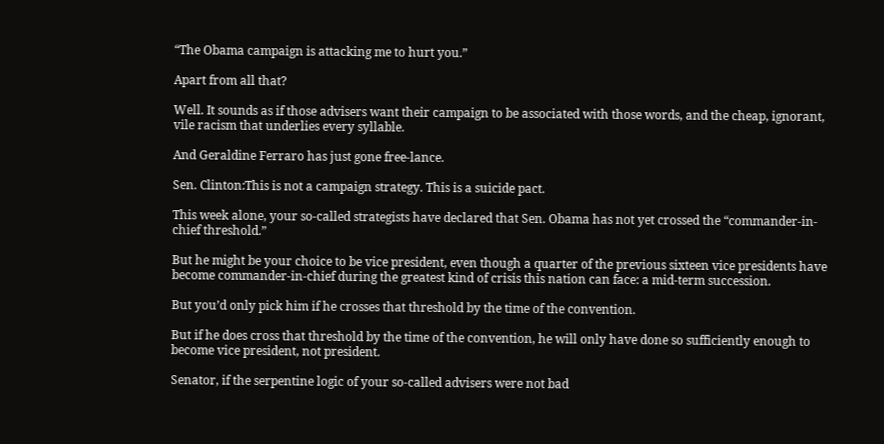“The Obama campaign is attacking me to hurt you.”

Apart from all that?

Well. It sounds as if those advisers want their campaign to be associated with those words, and the cheap, ignorant, vile racism that underlies every syllable.

And Geraldine Ferraro has just gone free-lance.

Sen. Clinton:This is not a campaign strategy. This is a suicide pact.

This week alone, your so-called strategists have declared that Sen. Obama has not yet crossed the “commander-in-chief threshold.”

But he might be your choice to be vice president, even though a quarter of the previous sixteen vice presidents have become commander-in-chief during the greatest kind of crisis this nation can face: a mid-term succession.

But you’d only pick him if he crosses that threshold by the time of the convention.

But if he does cross that threshold by the time of the convention, he will only have done so sufficiently enough to become vice president, not president.

Senator, if the serpentine logic of your so-called advisers were not bad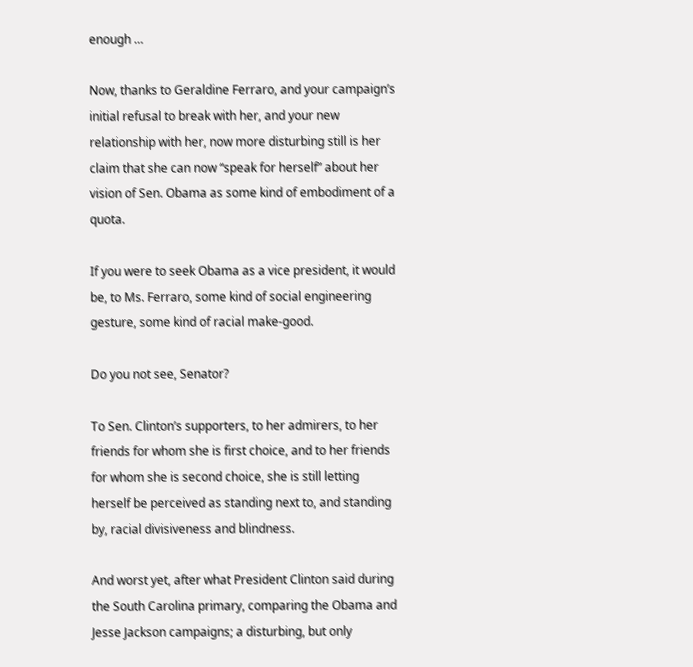enough …

Now, thanks to Geraldine Ferraro, and your campaign’s initial refusal to break with her, and your new relationship with her, now more disturbing still is her claim that she can now “speak for herself” about her vision of Sen. Obama as some kind of embodiment of a quota.

If you were to seek Obama as a vice president, it would be, to Ms. Ferraro, some kind of social engineering gesture, some kind of racial make-good.

Do you not see, Senator?

To Sen. Clinton’s supporters, to her admirers, to her friends for whom she is first choice, and to her friends for whom she is second choice, she is still letting herself be perceived as standing next to, and standing by, racial divisiveness and blindness.

And worst yet, after what President Clinton said during the South Carolina primary, comparing the Obama and Jesse Jackson campaigns; a disturbing, but only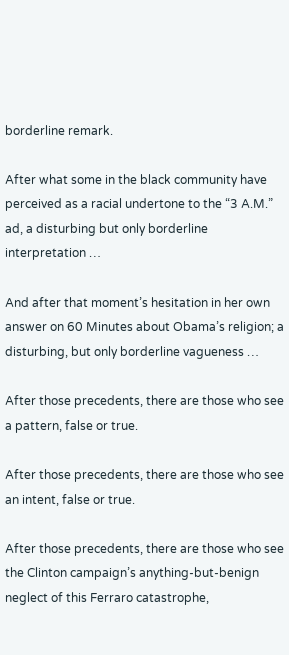borderline remark.

After what some in the black community have perceived as a racial undertone to the “3 A.M.” ad, a disturbing but only borderline interpretation …

And after that moment’s hesitation in her own answer on 60 Minutes about Obama’s religion; a disturbing, but only borderline vagueness …

After those precedents, there are those who see a pattern, false or true.

After those precedents, there are those who see an intent, false or true.

After those precedents, there are those who see the Clinton campaign’s anything-but-benign neglect of this Ferraro catastrophe,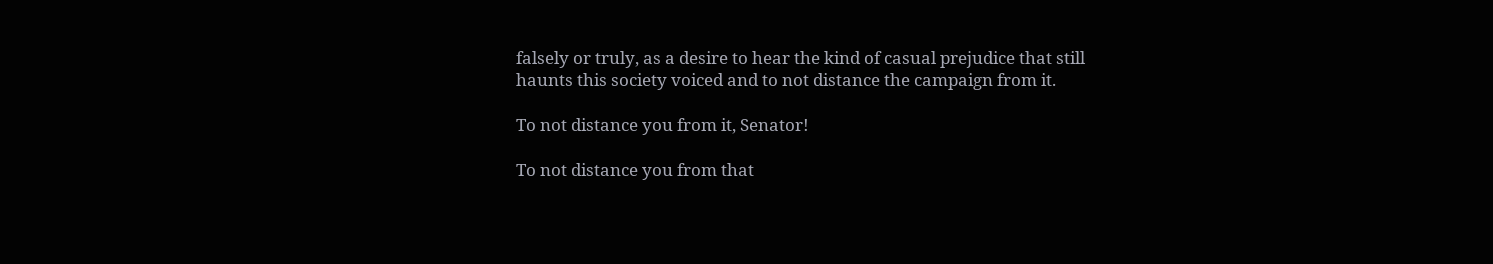falsely or truly, as a desire to hear the kind of casual prejudice that still haunts this society voiced and to not distance the campaign from it.

To not distance you from it, Senator!

To not distance you from that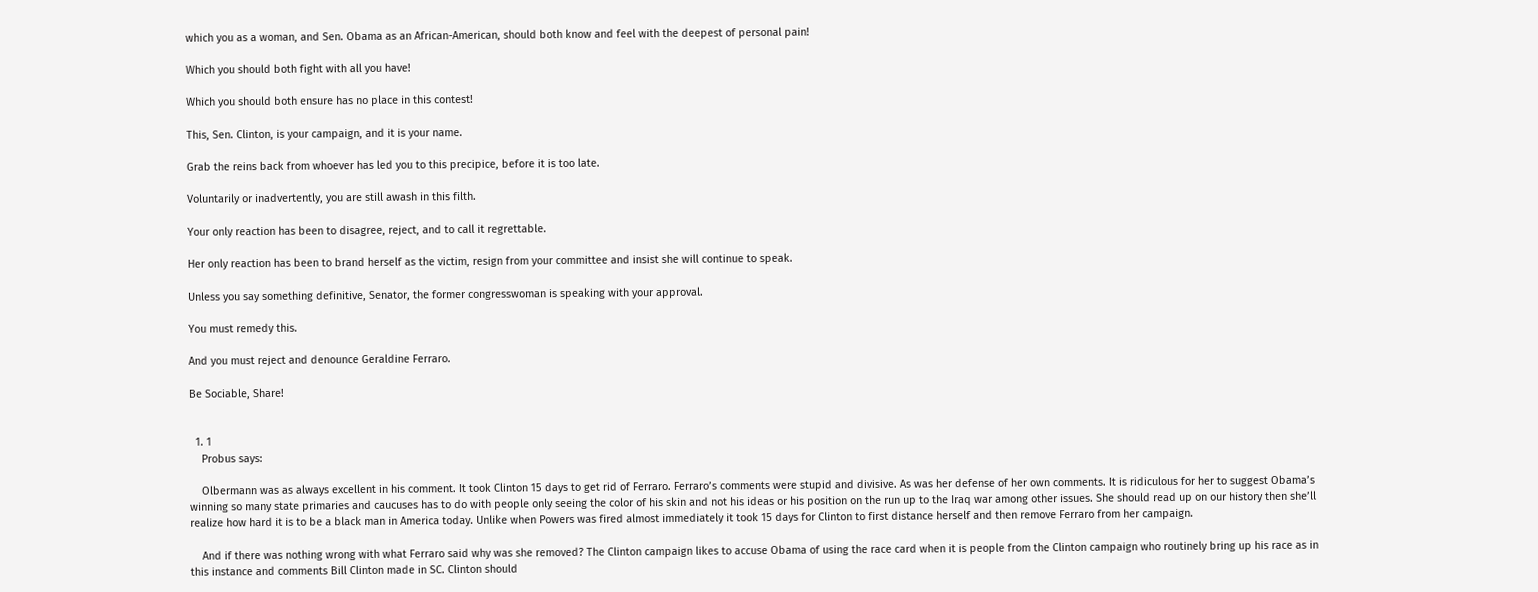which you as a woman, and Sen. Obama as an African-American, should both know and feel with the deepest of personal pain!

Which you should both fight with all you have!

Which you should both ensure has no place in this contest!

This, Sen. Clinton, is your campaign, and it is your name.

Grab the reins back from whoever has led you to this precipice, before it is too late.

Voluntarily or inadvertently, you are still awash in this filth.

Your only reaction has been to disagree, reject, and to call it regrettable.

Her only reaction has been to brand herself as the victim, resign from your committee and insist she will continue to speak.

Unless you say something definitive, Senator, the former congresswoman is speaking with your approval.

You must remedy this.

And you must reject and denounce Geraldine Ferraro.

Be Sociable, Share!


  1. 1
    Probus says:

    Olbermann was as always excellent in his comment. It took Clinton 15 days to get rid of Ferraro. Ferraro’s comments were stupid and divisive. As was her defense of her own comments. It is ridiculous for her to suggest Obama’s winning so many state primaries and caucuses has to do with people only seeing the color of his skin and not his ideas or his position on the run up to the Iraq war among other issues. She should read up on our history then she’ll realize how hard it is to be a black man in America today. Unlike when Powers was fired almost immediately it took 15 days for Clinton to first distance herself and then remove Ferraro from her campaign.

    And if there was nothing wrong with what Ferraro said why was she removed? The Clinton campaign likes to accuse Obama of using the race card when it is people from the Clinton campaign who routinely bring up his race as in this instance and comments Bill Clinton made in SC. Clinton should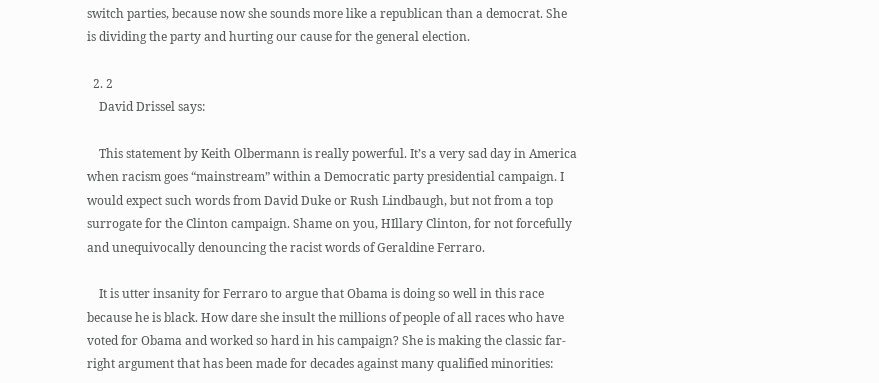switch parties, because now she sounds more like a republican than a democrat. She is dividing the party and hurting our cause for the general election.

  2. 2
    David Drissel says:

    This statement by Keith Olbermann is really powerful. It’s a very sad day in America when racism goes “mainstream” within a Democratic party presidential campaign. I would expect such words from David Duke or Rush Lindbaugh, but not from a top surrogate for the Clinton campaign. Shame on you, HIllary Clinton, for not forcefully and unequivocally denouncing the racist words of Geraldine Ferraro.

    It is utter insanity for Ferraro to argue that Obama is doing so well in this race because he is black. How dare she insult the millions of people of all races who have voted for Obama and worked so hard in his campaign? She is making the classic far-right argument that has been made for decades against many qualified minorities: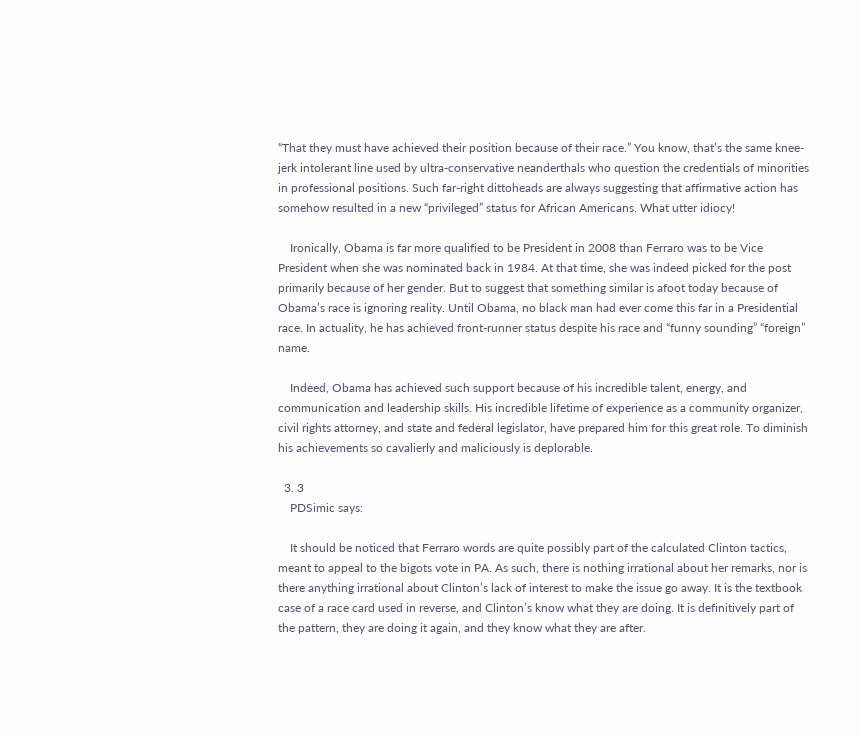“That they must have achieved their position because of their race.” You know, that’s the same knee-jerk intolerant line used by ultra-conservative neanderthals who question the credentials of minorities in professional positions. Such far-right dittoheads are always suggesting that affirmative action has somehow resulted in a new “privileged” status for African Americans. What utter idiocy!

    Ironically, Obama is far more qualified to be President in 2008 than Ferraro was to be Vice President when she was nominated back in 1984. At that time, she was indeed picked for the post primarily because of her gender. But to suggest that something similar is afoot today because of Obama’s race is ignoring reality. Until Obama, no black man had ever come this far in a Presidential race. In actuality, he has achieved front-runner status despite his race and “funny sounding” “foreign” name.

    Indeed, Obama has achieved such support because of his incredible talent, energy, and communication and leadership skills. His incredible lifetime of experience as a community organizer, civil rights attorney, and state and federal legislator, have prepared him for this great role. To diminish his achievements so cavalierly and maliciously is deplorable.

  3. 3
    PDSimic says:

    It should be noticed that Ferraro words are quite possibly part of the calculated Clinton tactics, meant to appeal to the bigots vote in PA. As such, there is nothing irrational about her remarks, nor is there anything irrational about Clinton’s lack of interest to make the issue go away. It is the textbook case of a race card used in reverse, and Clinton’s know what they are doing. It is definitively part of the pattern, they are doing it again, and they know what they are after.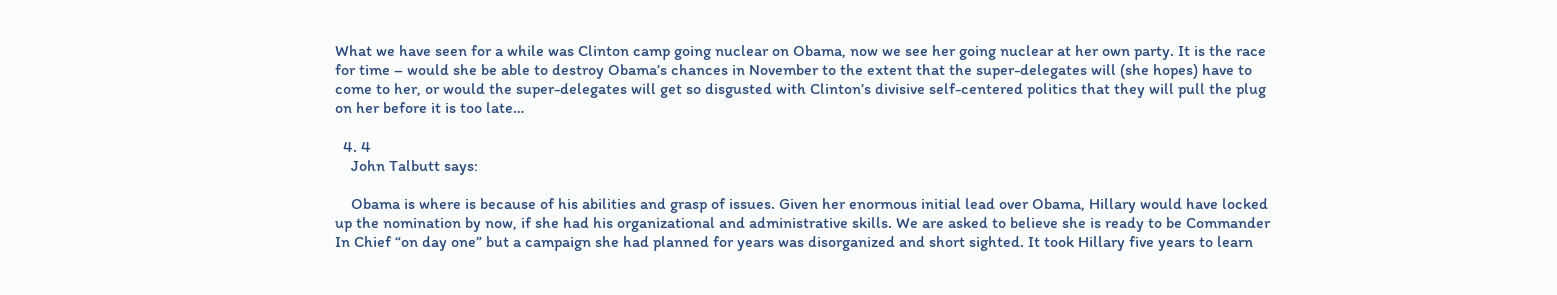What we have seen for a while was Clinton camp going nuclear on Obama, now we see her going nuclear at her own party. It is the race for time – would she be able to destroy Obama’s chances in November to the extent that the super-delegates will (she hopes) have to come to her, or would the super-delegates will get so disgusted with Clinton’s divisive self-centered politics that they will pull the plug on her before it is too late…

  4. 4
    John Talbutt says:

    Obama is where is because of his abilities and grasp of issues. Given her enormous initial lead over Obama, Hillary would have locked up the nomination by now, if she had his organizational and administrative skills. We are asked to believe she is ready to be Commander In Chief “on day one” but a campaign she had planned for years was disorganized and short sighted. It took Hillary five years to learn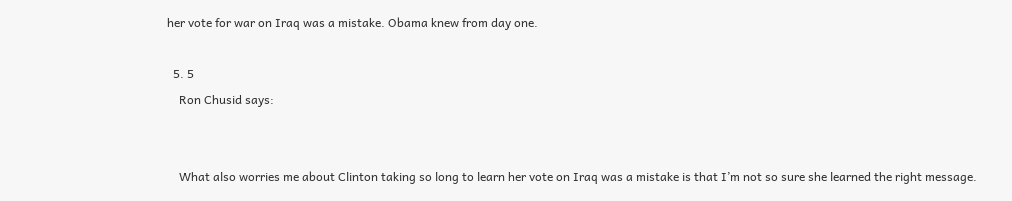her vote for war on Iraq was a mistake. Obama knew from day one.

  5. 5
    Ron Chusid says:


    What also worries me about Clinton taking so long to learn her vote on Iraq was a mistake is that I’m not so sure she learned the right message.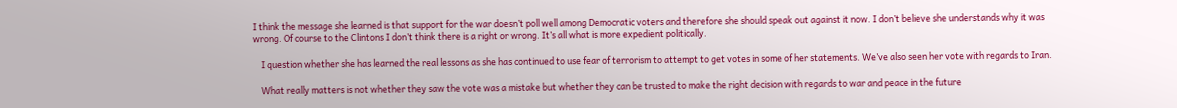I think the message she learned is that support for the war doesn’t poll well among Democratic voters and therefore she should speak out against it now. I don’t believe she understands why it was wrong. Of course to the Clintons I don’t think there is a right or wrong. It’s all what is more expedient politically.

    I question whether she has learned the real lessons as she has continued to use fear of terrorism to attempt to get votes in some of her statements. We’ve also seen her vote with regards to Iran.

    What really matters is not whether they saw the vote was a mistake but whether they can be trusted to make the right decision with regards to war and peace in the future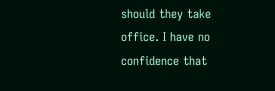should they take office. I have no confidence that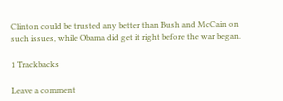Clinton could be trusted any better than Bush and McCain on such issues, while Obama did get it right before the war began.

1 Trackbacks

Leave a comment